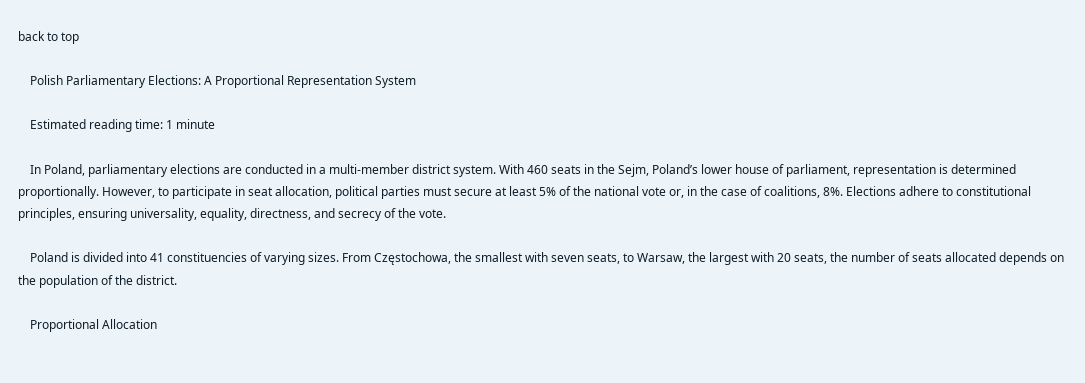back to top

    Polish Parliamentary Elections: A Proportional Representation System

    Estimated reading time: 1 minute

    In Poland, parliamentary elections are conducted in a multi-member district system. With 460 seats in the Sejm, Poland’s lower house of parliament, representation is determined proportionally. However, to participate in seat allocation, political parties must secure at least 5% of the national vote or, in the case of coalitions, 8%. Elections adhere to constitutional principles, ensuring universality, equality, directness, and secrecy of the vote.

    Poland is divided into 41 constituencies of varying sizes. From Częstochowa, the smallest with seven seats, to Warsaw, the largest with 20 seats, the number of seats allocated depends on the population of the district.

    Proportional Allocation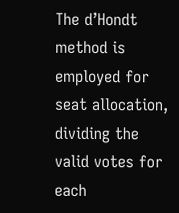The d’Hondt method is employed for seat allocation, dividing the valid votes for each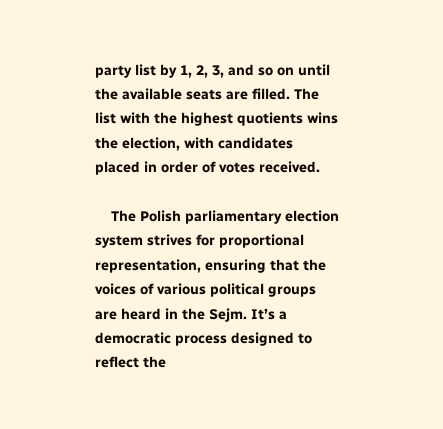party list by 1, 2, 3, and so on until the available seats are filled. The list with the highest quotients wins the election, with candidates placed in order of votes received.

    The Polish parliamentary election system strives for proportional representation, ensuring that the voices of various political groups are heard in the Sejm. It’s a democratic process designed to reflect the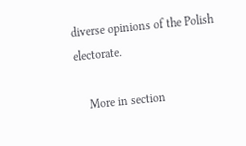diverse opinions of the Polish electorate.

    More in section